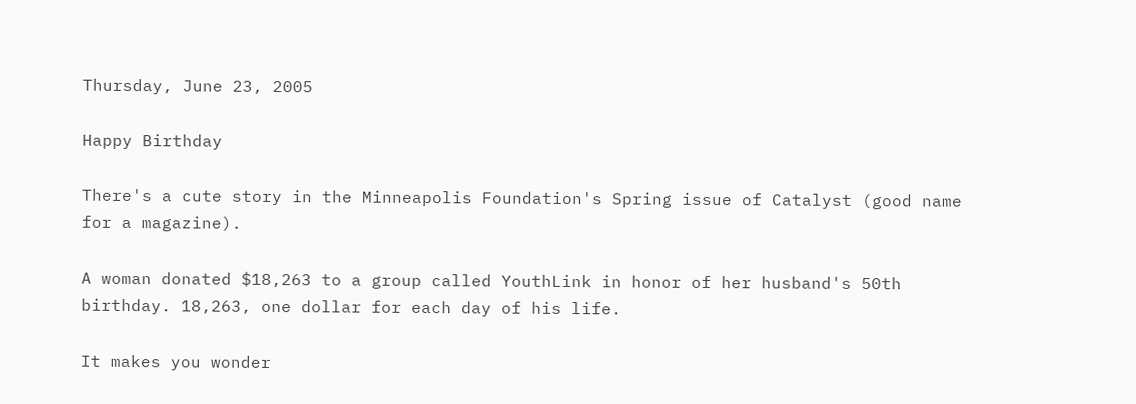Thursday, June 23, 2005

Happy Birthday

There's a cute story in the Minneapolis Foundation's Spring issue of Catalyst (good name for a magazine).

A woman donated $18,263 to a group called YouthLink in honor of her husband's 50th birthday. 18,263, one dollar for each day of his life.

It makes you wonder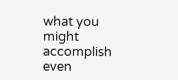what you might accomplish even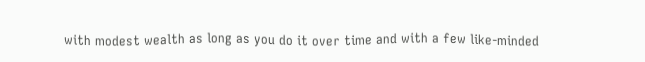with modest wealth as long as you do it over time and with a few like-minded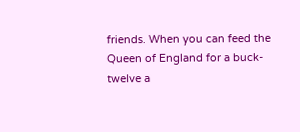friends. When you can feed the Queen of England for a buck-twelve a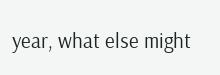year, what else might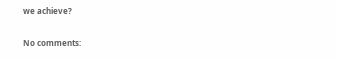we achieve?

No comments: